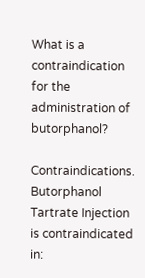What is a contraindication for the administration of butorphanol?

Contraindications. Butorphanol Tartrate Injection is contraindicated in: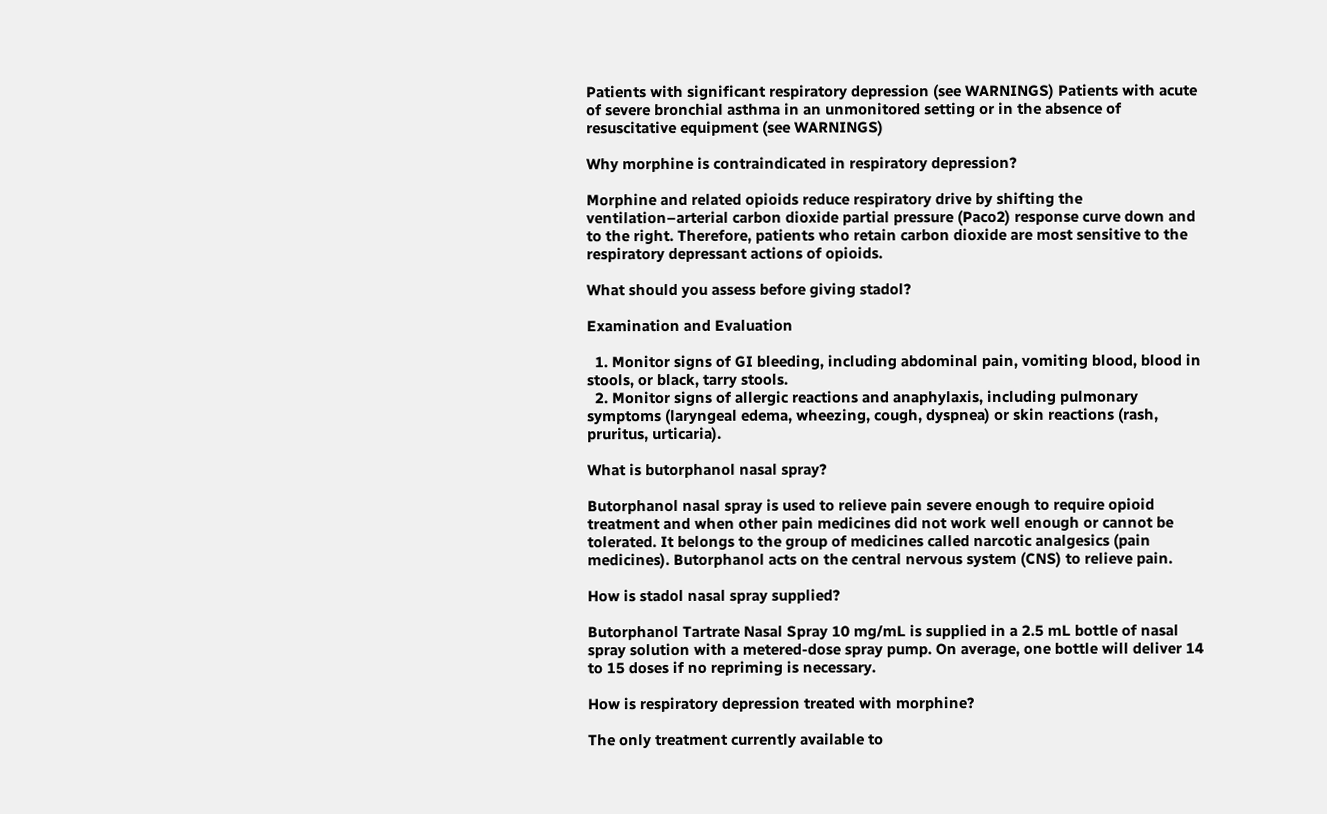Patients with significant respiratory depression (see WARNINGS) Patients with acute of severe bronchial asthma in an unmonitored setting or in the absence of resuscitative equipment (see WARNINGS)

Why morphine is contraindicated in respiratory depression?

Morphine and related opioids reduce respiratory drive by shifting the ventilation–arterial carbon dioxide partial pressure (Paco2) response curve down and to the right. Therefore, patients who retain carbon dioxide are most sensitive to the respiratory depressant actions of opioids.

What should you assess before giving stadol?

Examination and Evaluation

  1. Monitor signs of GI bleeding, including abdominal pain, vomiting blood, blood in stools, or black, tarry stools.
  2. Monitor signs of allergic reactions and anaphylaxis, including pulmonary symptoms (laryngeal edema, wheezing, cough, dyspnea) or skin reactions (rash, pruritus, urticaria).

What is butorphanol nasal spray?

Butorphanol nasal spray is used to relieve pain severe enough to require opioid treatment and when other pain medicines did not work well enough or cannot be tolerated. It belongs to the group of medicines called narcotic analgesics (pain medicines). Butorphanol acts on the central nervous system (CNS) to relieve pain.

How is stadol nasal spray supplied?

Butorphanol Tartrate Nasal Spray 10 mg/mL is supplied in a 2.5 mL bottle of nasal spray solution with a metered-dose spray pump. On average, one bottle will deliver 14 to 15 doses if no repriming is necessary.

How is respiratory depression treated with morphine?

The only treatment currently available to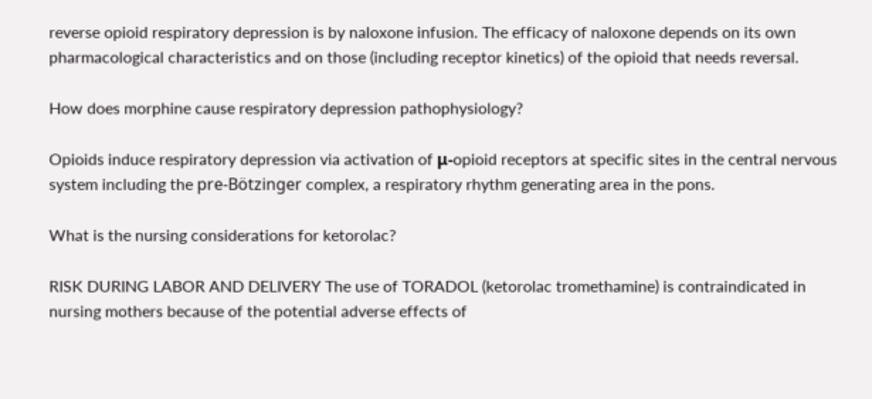reverse opioid respiratory depression is by naloxone infusion. The efficacy of naloxone depends on its own pharmacological characteristics and on those (including receptor kinetics) of the opioid that needs reversal.

How does morphine cause respiratory depression pathophysiology?

Opioids induce respiratory depression via activation of μ-opioid receptors at specific sites in the central nervous system including the pre-Bötzinger complex, a respiratory rhythm generating area in the pons.

What is the nursing considerations for ketorolac?

RISK DURING LABOR AND DELIVERY The use of TORADOL (ketorolac tromethamine) is contraindicated in nursing mothers because of the potential adverse effects of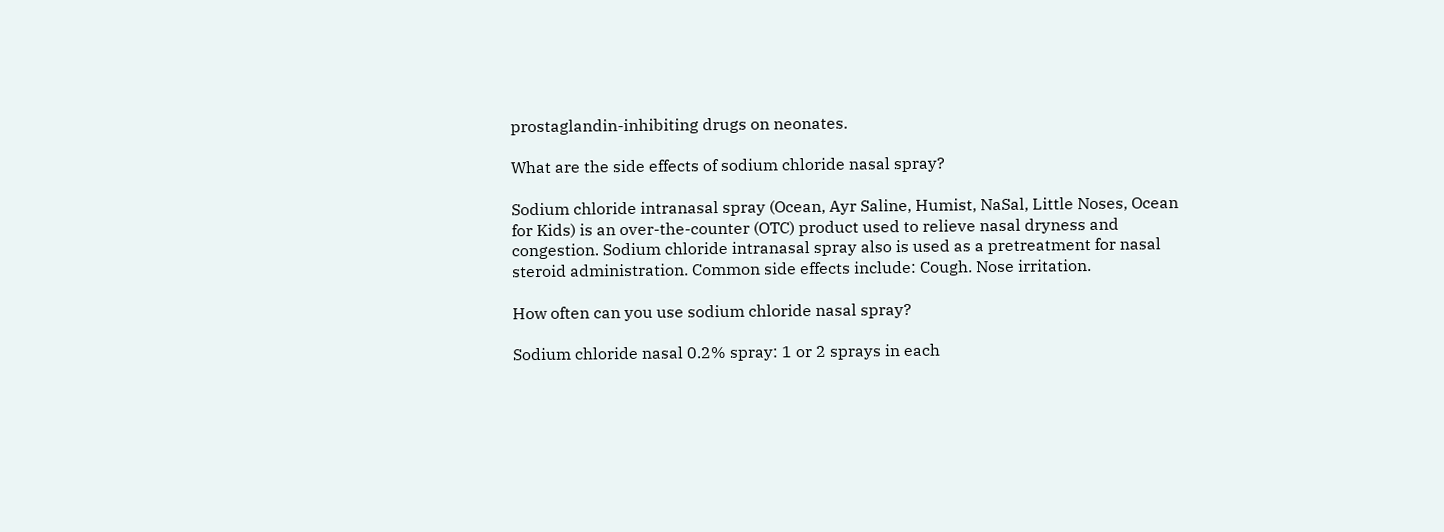prostaglandin-inhibiting drugs on neonates.

What are the side effects of sodium chloride nasal spray?

Sodium chloride intranasal spray (Ocean, Ayr Saline, Humist, NaSal, Little Noses, Ocean for Kids) is an over-the-counter (OTC) product used to relieve nasal dryness and congestion. Sodium chloride intranasal spray also is used as a pretreatment for nasal steroid administration. Common side effects include: Cough. Nose irritation.

How often can you use sodium chloride nasal spray?

Sodium chloride nasal 0.2% spray: 1 or 2 sprays in each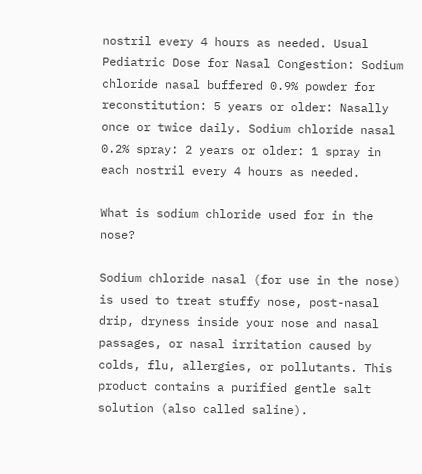nostril every 4 hours as needed. Usual Pediatric Dose for Nasal Congestion: Sodium chloride nasal buffered 0.9% powder for reconstitution: 5 years or older: Nasally once or twice daily. Sodium chloride nasal 0.2% spray: 2 years or older: 1 spray in each nostril every 4 hours as needed.

What is sodium chloride used for in the nose?

Sodium chloride nasal (for use in the nose) is used to treat stuffy nose, post-nasal drip, dryness inside your nose and nasal passages, or nasal irritation caused by colds, flu, allergies, or pollutants. This product contains a purified gentle salt solution (also called saline).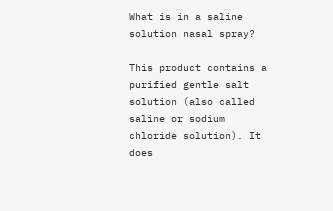What is in a saline solution nasal spray?

This product contains a purified gentle salt solution (also called saline or sodium chloride solution). It does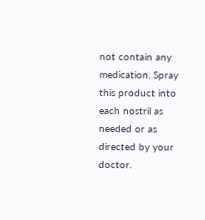not contain any medication. Spray this product into each nostril as needed or as directed by your doctor.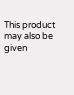This product may also be given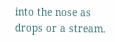into the nose as drops or a stream.